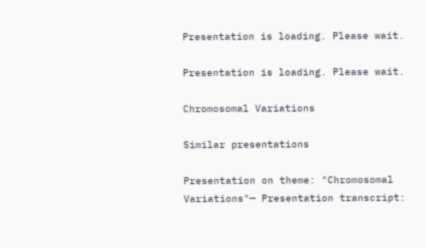Presentation is loading. Please wait.

Presentation is loading. Please wait.

Chromosomal Variations

Similar presentations

Presentation on theme: "Chromosomal Variations"— Presentation transcript: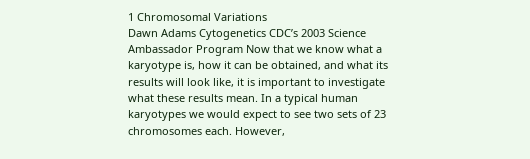1 Chromosomal Variations
Dawn Adams Cytogenetics CDC’s 2003 Science Ambassador Program Now that we know what a karyotype is, how it can be obtained, and what its results will look like, it is important to investigate what these results mean. In a typical human karyotypes we would expect to see two sets of 23 chromosomes each. However,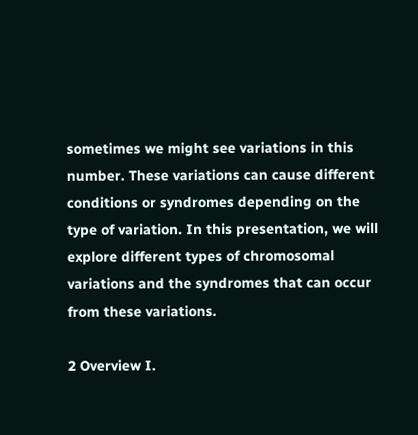sometimes we might see variations in this number. These variations can cause different conditions or syndromes depending on the type of variation. In this presentation, we will explore different types of chromosomal variations and the syndromes that can occur from these variations.

2 Overview I.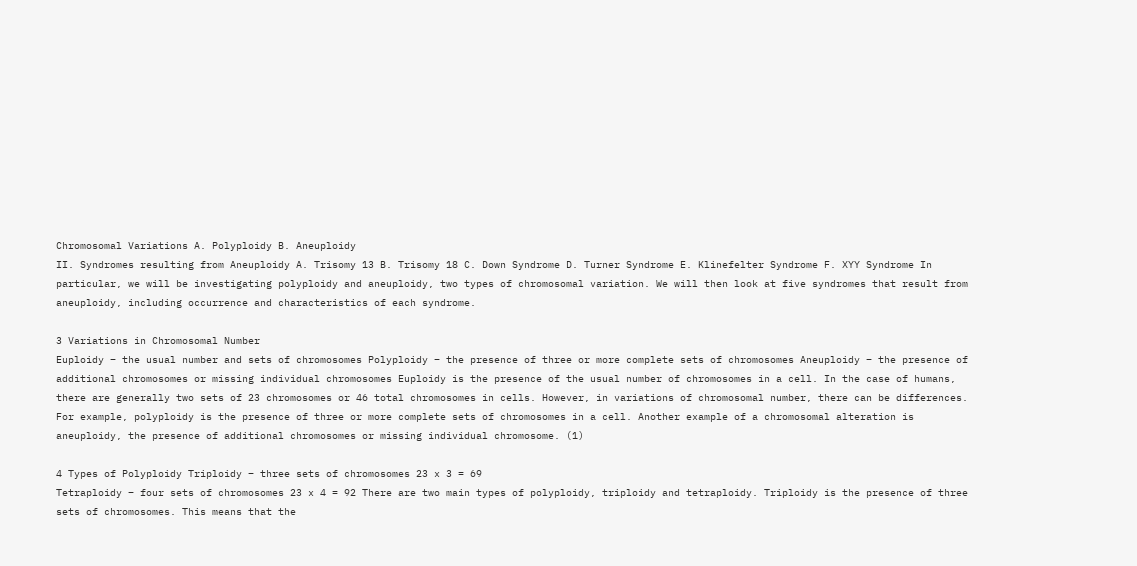Chromosomal Variations A. Polyploidy B. Aneuploidy
II. Syndromes resulting from Aneuploidy A. Trisomy 13 B. Trisomy 18 C. Down Syndrome D. Turner Syndrome E. Klinefelter Syndrome F. XYY Syndrome In particular, we will be investigating polyploidy and aneuploidy, two types of chromosomal variation. We will then look at five syndromes that result from aneuploidy, including occurrence and characteristics of each syndrome.

3 Variations in Chromosomal Number
Euploidy – the usual number and sets of chromosomes Polyploidy – the presence of three or more complete sets of chromosomes Aneuploidy – the presence of additional chromosomes or missing individual chromosomes Euploidy is the presence of the usual number of chromosomes in a cell. In the case of humans, there are generally two sets of 23 chromosomes or 46 total chromosomes in cells. However, in variations of chromosomal number, there can be differences. For example, polyploidy is the presence of three or more complete sets of chromosomes in a cell. Another example of a chromosomal alteration is aneuploidy, the presence of additional chromosomes or missing individual chromosome. (1)

4 Types of Polyploidy Triploidy – three sets of chromosomes 23 x 3 = 69
Tetraploidy – four sets of chromosomes 23 x 4 = 92 There are two main types of polyploidy, triploidy and tetraploidy. Triploidy is the presence of three sets of chromosomes. This means that the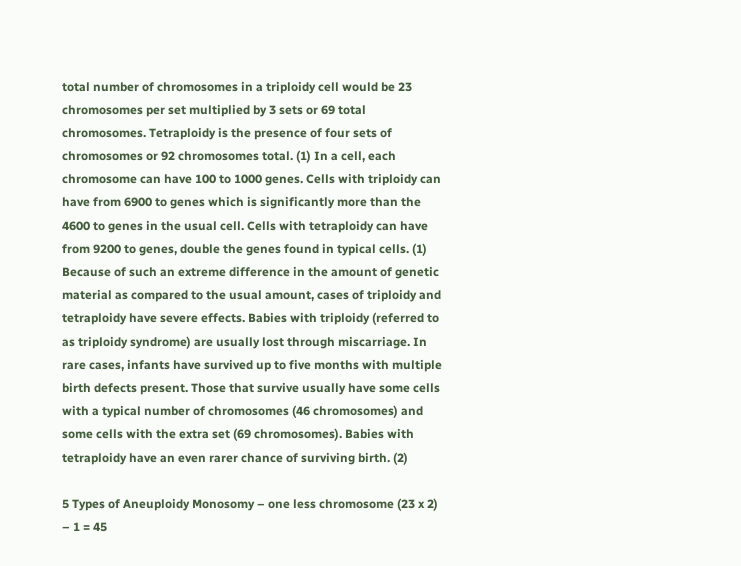total number of chromosomes in a triploidy cell would be 23 chromosomes per set multiplied by 3 sets or 69 total chromosomes. Tetraploidy is the presence of four sets of chromosomes or 92 chromosomes total. (1) In a cell, each chromosome can have 100 to 1000 genes. Cells with triploidy can have from 6900 to genes which is significantly more than the 4600 to genes in the usual cell. Cells with tetraploidy can have from 9200 to genes, double the genes found in typical cells. (1) Because of such an extreme difference in the amount of genetic material as compared to the usual amount, cases of triploidy and tetraploidy have severe effects. Babies with triploidy (referred to as triploidy syndrome) are usually lost through miscarriage. In rare cases, infants have survived up to five months with multiple birth defects present. Those that survive usually have some cells with a typical number of chromosomes (46 chromosomes) and some cells with the extra set (69 chromosomes). Babies with tetraploidy have an even rarer chance of surviving birth. (2)

5 Types of Aneuploidy Monosomy – one less chromosome (23 x 2) – 1 = 45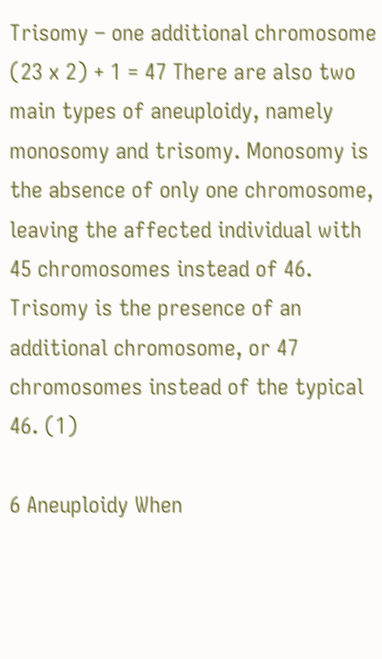Trisomy – one additional chromosome (23 x 2) + 1 = 47 There are also two main types of aneuploidy, namely monosomy and trisomy. Monosomy is the absence of only one chromosome, leaving the affected individual with 45 chromosomes instead of 46. Trisomy is the presence of an additional chromosome, or 47 chromosomes instead of the typical 46. (1)

6 Aneuploidy When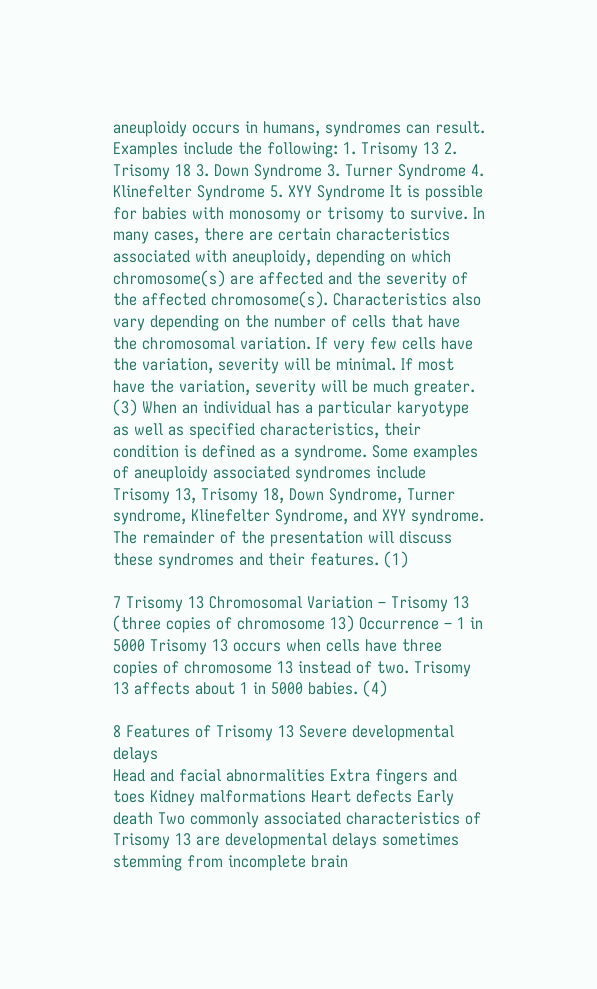aneuploidy occurs in humans, syndromes can result. Examples include the following: 1. Trisomy 13 2. Trisomy 18 3. Down Syndrome 3. Turner Syndrome 4. Klinefelter Syndrome 5. XYY Syndrome It is possible for babies with monosomy or trisomy to survive. In many cases, there are certain characteristics associated with aneuploidy, depending on which chromosome(s) are affected and the severity of the affected chromosome(s). Characteristics also vary depending on the number of cells that have the chromosomal variation. If very few cells have the variation, severity will be minimal. If most have the variation, severity will be much greater. (3) When an individual has a particular karyotype as well as specified characteristics, their condition is defined as a syndrome. Some examples of aneuploidy associated syndromes include Trisomy 13, Trisomy 18, Down Syndrome, Turner syndrome, Klinefelter Syndrome, and XYY syndrome. The remainder of the presentation will discuss these syndromes and their features. (1)

7 Trisomy 13 Chromosomal Variation – Trisomy 13
(three copies of chromosome 13) Occurrence – 1 in 5000 Trisomy 13 occurs when cells have three copies of chromosome 13 instead of two. Trisomy 13 affects about 1 in 5000 babies. (4)

8 Features of Trisomy 13 Severe developmental delays
Head and facial abnormalities Extra fingers and toes Kidney malformations Heart defects Early death Two commonly associated characteristics of Trisomy 13 are developmental delays sometimes stemming from incomplete brain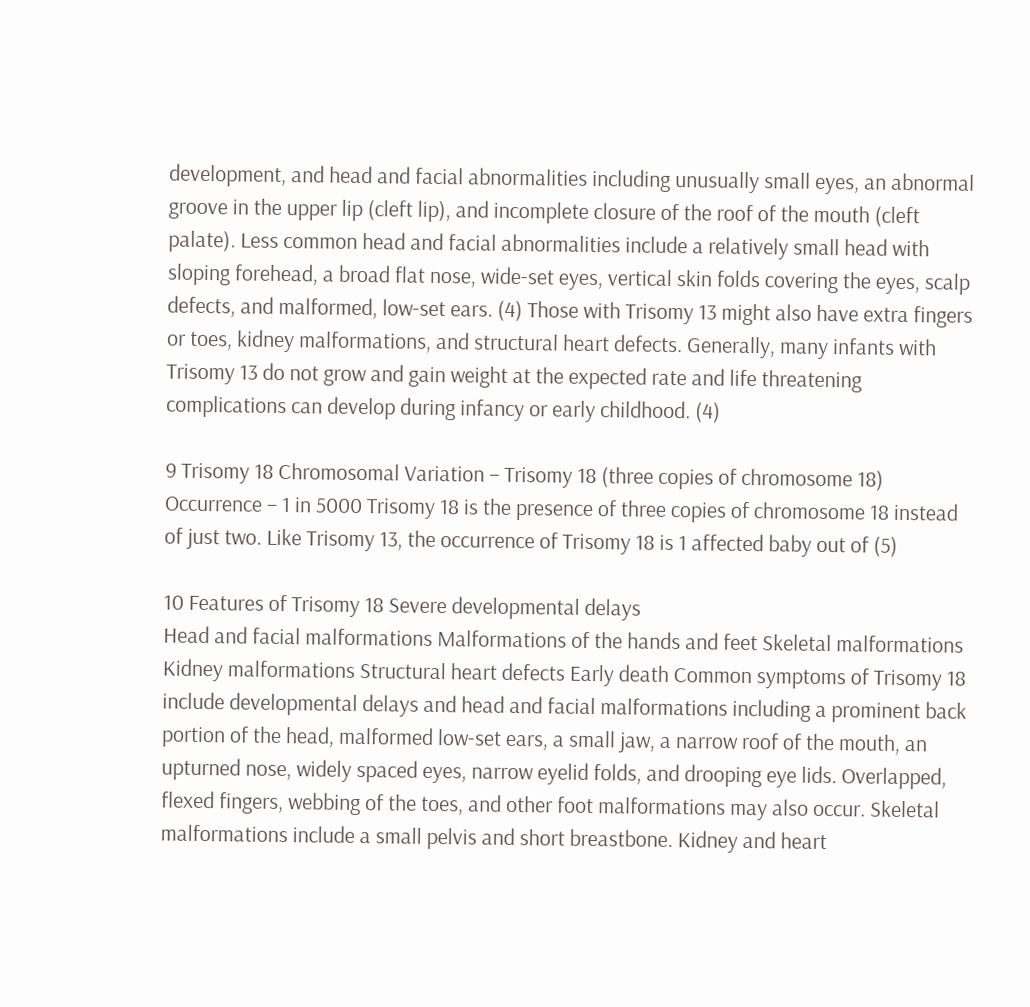development, and head and facial abnormalities including unusually small eyes, an abnormal groove in the upper lip (cleft lip), and incomplete closure of the roof of the mouth (cleft palate). Less common head and facial abnormalities include a relatively small head with sloping forehead, a broad flat nose, wide-set eyes, vertical skin folds covering the eyes, scalp defects, and malformed, low-set ears. (4) Those with Trisomy 13 might also have extra fingers or toes, kidney malformations, and structural heart defects. Generally, many infants with Trisomy 13 do not grow and gain weight at the expected rate and life threatening complications can develop during infancy or early childhood. (4)

9 Trisomy 18 Chromosomal Variation – Trisomy 18 (three copies of chromosome 18) Occurrence – 1 in 5000 Trisomy 18 is the presence of three copies of chromosome 18 instead of just two. Like Trisomy 13, the occurrence of Trisomy 18 is 1 affected baby out of (5)

10 Features of Trisomy 18 Severe developmental delays
Head and facial malformations Malformations of the hands and feet Skeletal malformations Kidney malformations Structural heart defects Early death Common symptoms of Trisomy 18 include developmental delays and head and facial malformations including a prominent back portion of the head, malformed low-set ears, a small jaw, a narrow roof of the mouth, an upturned nose, widely spaced eyes, narrow eyelid folds, and drooping eye lids. Overlapped, flexed fingers, webbing of the toes, and other foot malformations may also occur. Skeletal malformations include a small pelvis and short breastbone. Kidney and heart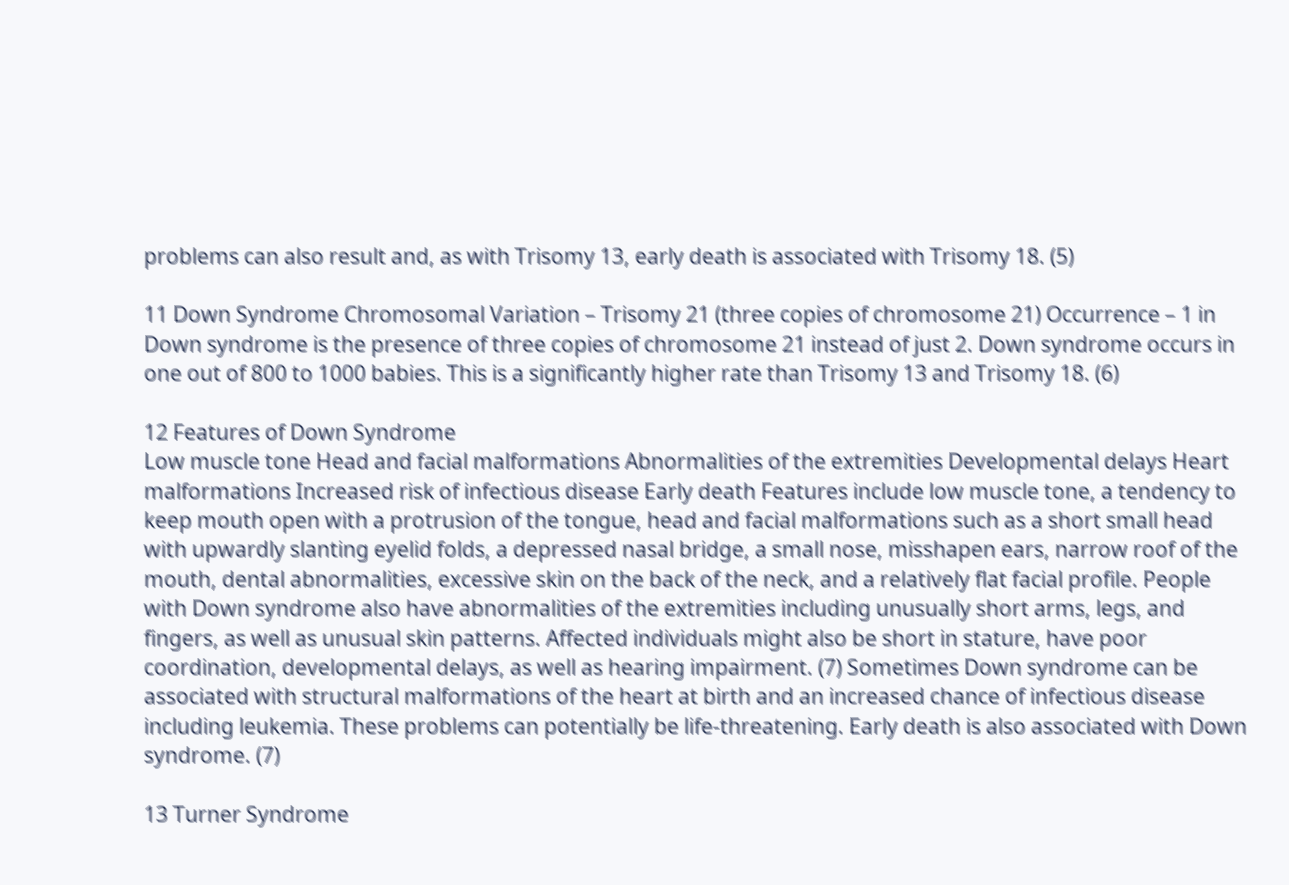problems can also result and, as with Trisomy 13, early death is associated with Trisomy 18. (5)

11 Down Syndrome Chromosomal Variation – Trisomy 21 (three copies of chromosome 21) Occurrence – 1 in Down syndrome is the presence of three copies of chromosome 21 instead of just 2. Down syndrome occurs in one out of 800 to 1000 babies. This is a significantly higher rate than Trisomy 13 and Trisomy 18. (6)

12 Features of Down Syndrome
Low muscle tone Head and facial malformations Abnormalities of the extremities Developmental delays Heart malformations Increased risk of infectious disease Early death Features include low muscle tone, a tendency to keep mouth open with a protrusion of the tongue, head and facial malformations such as a short small head with upwardly slanting eyelid folds, a depressed nasal bridge, a small nose, misshapen ears, narrow roof of the mouth, dental abnormalities, excessive skin on the back of the neck, and a relatively flat facial profile. People with Down syndrome also have abnormalities of the extremities including unusually short arms, legs, and fingers, as well as unusual skin patterns. Affected individuals might also be short in stature, have poor coordination, developmental delays, as well as hearing impairment. (7) Sometimes Down syndrome can be associated with structural malformations of the heart at birth and an increased chance of infectious disease including leukemia. These problems can potentially be life-threatening. Early death is also associated with Down syndrome. (7)

13 Turner Syndrome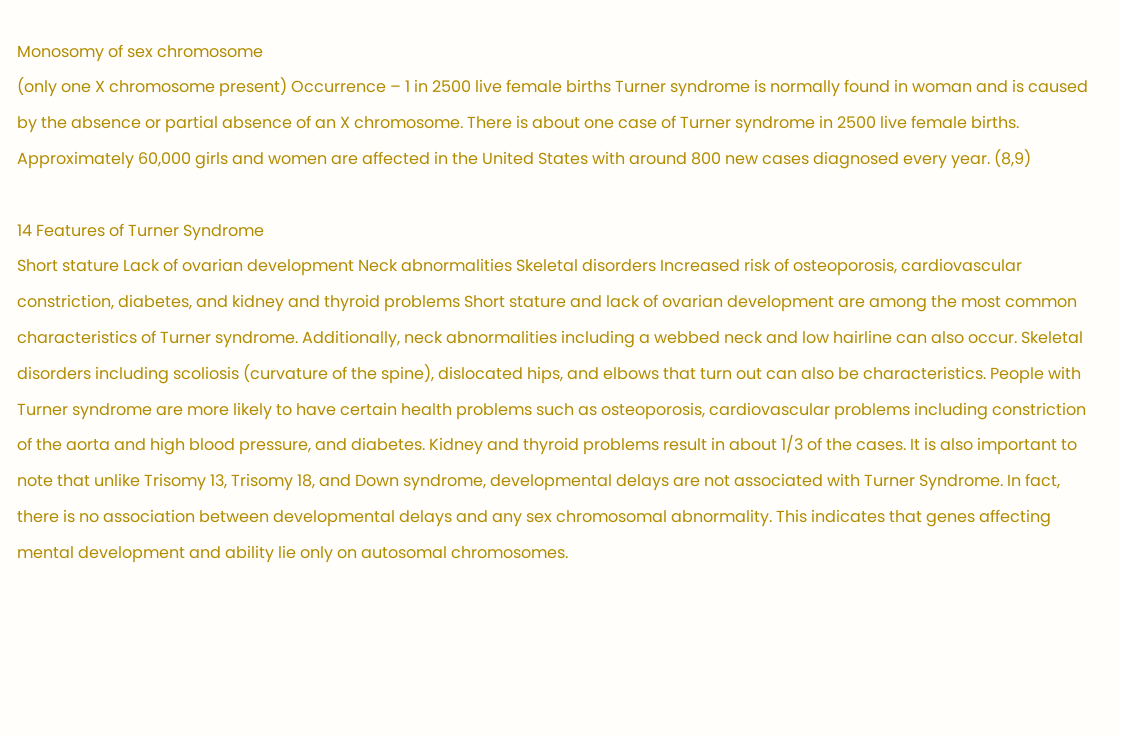Monosomy of sex chromosome
(only one X chromosome present) Occurrence – 1 in 2500 live female births Turner syndrome is normally found in woman and is caused by the absence or partial absence of an X chromosome. There is about one case of Turner syndrome in 2500 live female births. Approximately 60,000 girls and women are affected in the United States with around 800 new cases diagnosed every year. (8,9)

14 Features of Turner Syndrome
Short stature Lack of ovarian development Neck abnormalities Skeletal disorders Increased risk of osteoporosis, cardiovascular constriction, diabetes, and kidney and thyroid problems Short stature and lack of ovarian development are among the most common characteristics of Turner syndrome. Additionally, neck abnormalities including a webbed neck and low hairline can also occur. Skeletal disorders including scoliosis (curvature of the spine), dislocated hips, and elbows that turn out can also be characteristics. People with Turner syndrome are more likely to have certain health problems such as osteoporosis, cardiovascular problems including constriction of the aorta and high blood pressure, and diabetes. Kidney and thyroid problems result in about 1/3 of the cases. It is also important to note that unlike Trisomy 13, Trisomy 18, and Down syndrome, developmental delays are not associated with Turner Syndrome. In fact, there is no association between developmental delays and any sex chromosomal abnormality. This indicates that genes affecting mental development and ability lie only on autosomal chromosomes.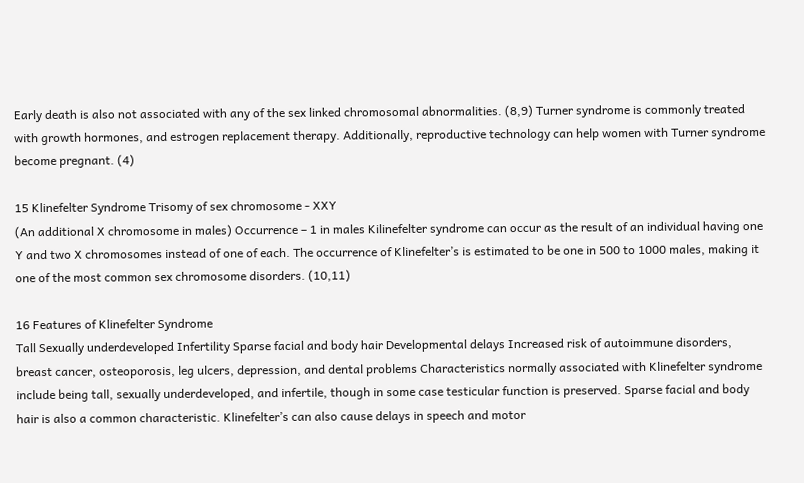Early death is also not associated with any of the sex linked chromosomal abnormalities. (8,9) Turner syndrome is commonly treated with growth hormones, and estrogen replacement therapy. Additionally, reproductive technology can help women with Turner syndrome become pregnant. (4)

15 Klinefelter Syndrome Trisomy of sex chromosome - XXY
(An additional X chromosome in males) Occurrence – 1 in males Kilinefelter syndrome can occur as the result of an individual having one Y and two X chromosomes instead of one of each. The occurrence of Klinefelter’s is estimated to be one in 500 to 1000 males, making it one of the most common sex chromosome disorders. (10,11)

16 Features of Klinefelter Syndrome
Tall Sexually underdeveloped Infertility Sparse facial and body hair Developmental delays Increased risk of autoimmune disorders, breast cancer, osteoporosis, leg ulcers, depression, and dental problems Characteristics normally associated with Klinefelter syndrome include being tall, sexually underdeveloped, and infertile, though in some case testicular function is preserved. Sparse facial and body hair is also a common characteristic. Klinefelter’s can also cause delays in speech and motor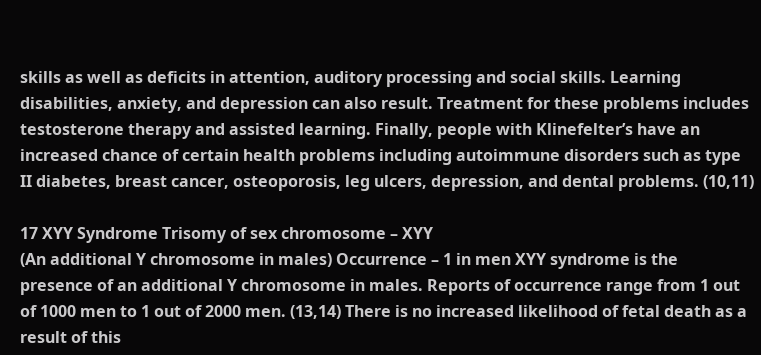skills as well as deficits in attention, auditory processing and social skills. Learning disabilities, anxiety, and depression can also result. Treatment for these problems includes testosterone therapy and assisted learning. Finally, people with Klinefelter’s have an increased chance of certain health problems including autoimmune disorders such as type II diabetes, breast cancer, osteoporosis, leg ulcers, depression, and dental problems. (10,11)

17 XYY Syndrome Trisomy of sex chromosome – XYY
(An additional Y chromosome in males) Occurrence – 1 in men XYY syndrome is the presence of an additional Y chromosome in males. Reports of occurrence range from 1 out of 1000 men to 1 out of 2000 men. (13,14) There is no increased likelihood of fetal death as a result of this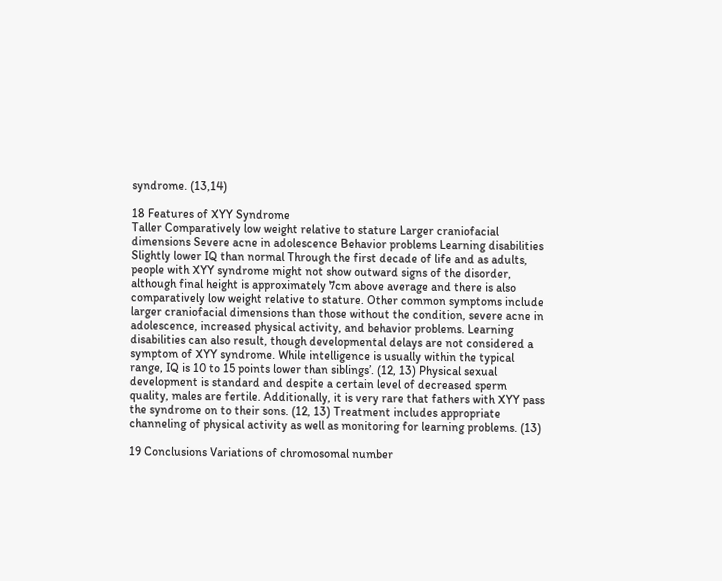syndrome. (13,14)

18 Features of XYY Syndrome
Taller Comparatively low weight relative to stature Larger craniofacial dimensions Severe acne in adolescence Behavior problems Learning disabilities Slightly lower IQ than normal Through the first decade of life and as adults, people with XYY syndrome might not show outward signs of the disorder, although final height is approximately 7cm above average and there is also comparatively low weight relative to stature. Other common symptoms include larger craniofacial dimensions than those without the condition, severe acne in adolescence, increased physical activity, and behavior problems. Learning disabilities can also result, though developmental delays are not considered a symptom of XYY syndrome. While intelligence is usually within the typical range, IQ is 10 to 15 points lower than siblings’. (12, 13) Physical sexual development is standard and despite a certain level of decreased sperm quality, males are fertile. Additionally, it is very rare that fathers with XYY pass the syndrome on to their sons. (12, 13) Treatment includes appropriate channeling of physical activity as well as monitoring for learning problems. (13)

19 Conclusions Variations of chromosomal number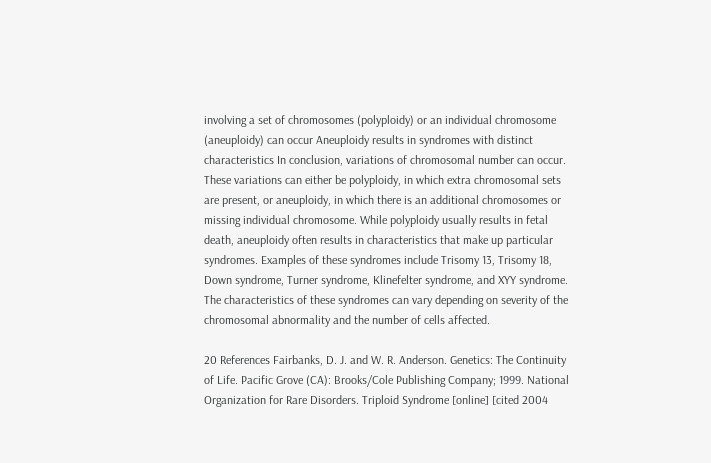involving a set of chromosomes (polyploidy) or an individual chromosome (aneuploidy) can occur Aneuploidy results in syndromes with distinct characteristics In conclusion, variations of chromosomal number can occur. These variations can either be polyploidy, in which extra chromosomal sets are present, or aneuploidy, in which there is an additional chromosomes or missing individual chromosome. While polyploidy usually results in fetal death, aneuploidy often results in characteristics that make up particular syndromes. Examples of these syndromes include Trisomy 13, Trisomy 18, Down syndrome, Turner syndrome, Klinefelter syndrome, and XYY syndrome. The characteristics of these syndromes can vary depending on severity of the chromosomal abnormality and the number of cells affected.

20 References Fairbanks, D. J. and W. R. Anderson. Genetics: The Continuity of Life. Pacific Grove (CA): Brooks/Cole Publishing Company; 1999. National Organization for Rare Disorders. Triploid Syndrome [online] [cited 2004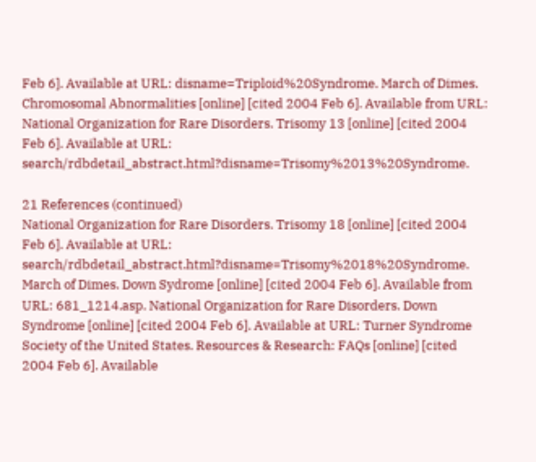Feb 6]. Available at URL: disname=Triploid%20Syndrome. March of Dimes. Chromosomal Abnormalities [online] [cited 2004 Feb 6]. Available from URL: National Organization for Rare Disorders. Trisomy 13 [online] [cited 2004 Feb 6]. Available at URL: search/rdbdetail_abstract.html?disname=Trisomy%2013%20Syndrome.

21 References (continued)
National Organization for Rare Disorders. Trisomy 18 [online] [cited 2004 Feb 6]. Available at URL: search/rdbdetail_abstract.html?disname=Trisomy%2018%20Syndrome. March of Dimes. Down Sydrome [online] [cited 2004 Feb 6]. Available from URL: 681_1214.asp. National Organization for Rare Disorders. Down Syndrome [online] [cited 2004 Feb 6]. Available at URL: Turner Syndrome Society of the United States. Resources & Research: FAQs [online] [cited 2004 Feb 6]. Available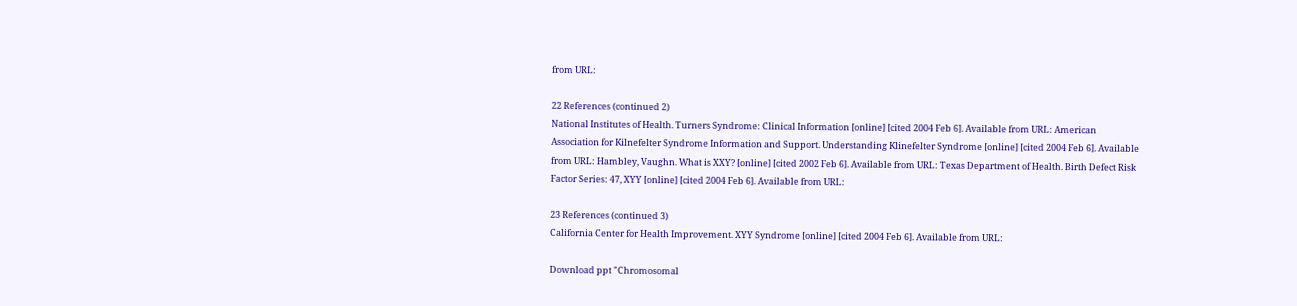from URL:

22 References (continued 2)
National Institutes of Health. Turners Syndrome: Clinical Information [online] [cited 2004 Feb 6]. Available from URL: American Association for Kilnefelter Syndrome Information and Support. Understanding Klinefelter Syndrome [online] [cited 2004 Feb 6]. Available from URL: Hambley, Vaughn. What is XXY? [online] [cited 2002 Feb 6]. Available from URL: Texas Department of Health. Birth Defect Risk Factor Series: 47, XYY [online] [cited 2004 Feb 6]. Available from URL:

23 References (continued 3)
California Center for Health Improvement. XYY Syndrome [online] [cited 2004 Feb 6]. Available from URL:

Download ppt "Chromosomal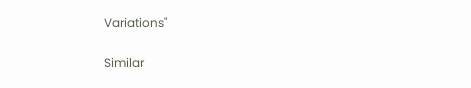Variations"

Similar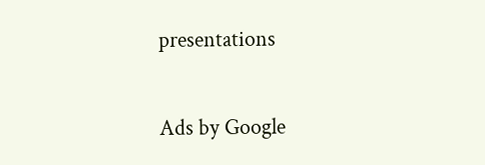presentations

Ads by Google